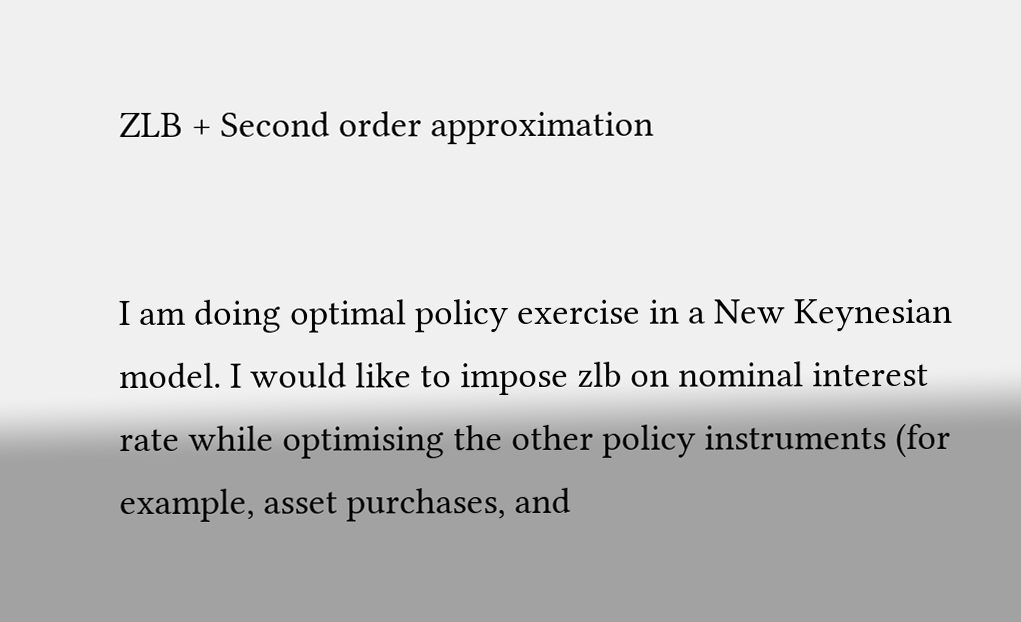ZLB + Second order approximation


I am doing optimal policy exercise in a New Keynesian model. I would like to impose zlb on nominal interest rate while optimising the other policy instruments (for example, asset purchases, and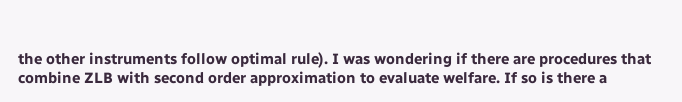the other instruments follow optimal rule). I was wondering if there are procedures that combine ZLB with second order approximation to evaluate welfare. If so is there a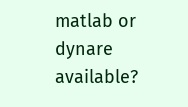matlab or dynare available?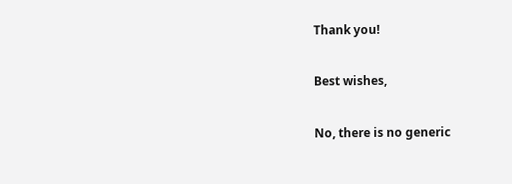Thank you!

Best wishes,

No, there is no generic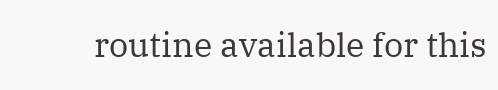routine available for this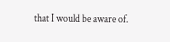that I would be aware of.